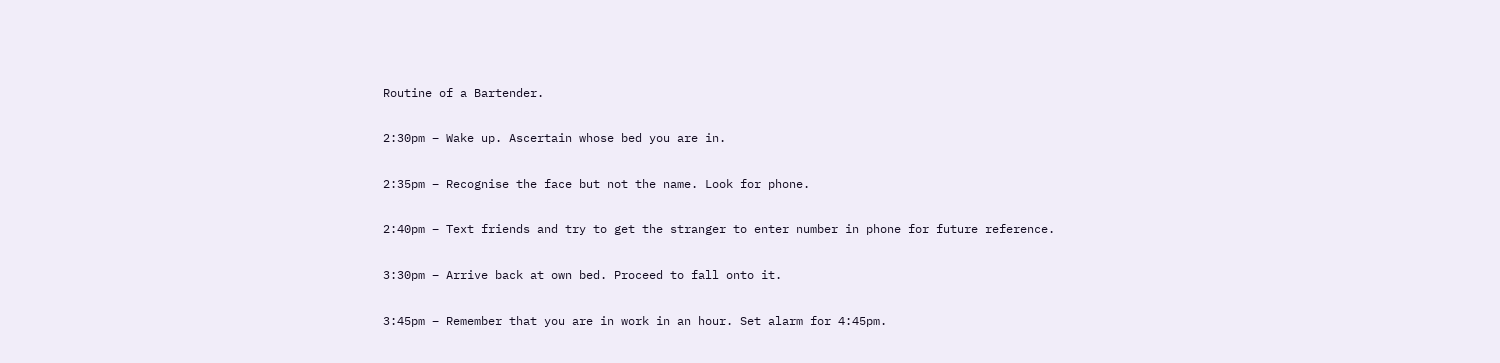Routine of a Bartender.

2:30pm – Wake up. Ascertain whose bed you are in.

2:35pm – Recognise the face but not the name. Look for phone.

2:40pm – Text friends and try to get the stranger to enter number in phone for future reference.

3:30pm – Arrive back at own bed. Proceed to fall onto it.

3:45pm – Remember that you are in work in an hour. Set alarm for 4:45pm.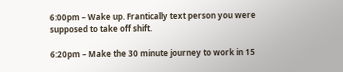6:00pm – Wake up. Frantically text person you were supposed to take off shift.

6:20pm – Make the 30 minute journey to work in 15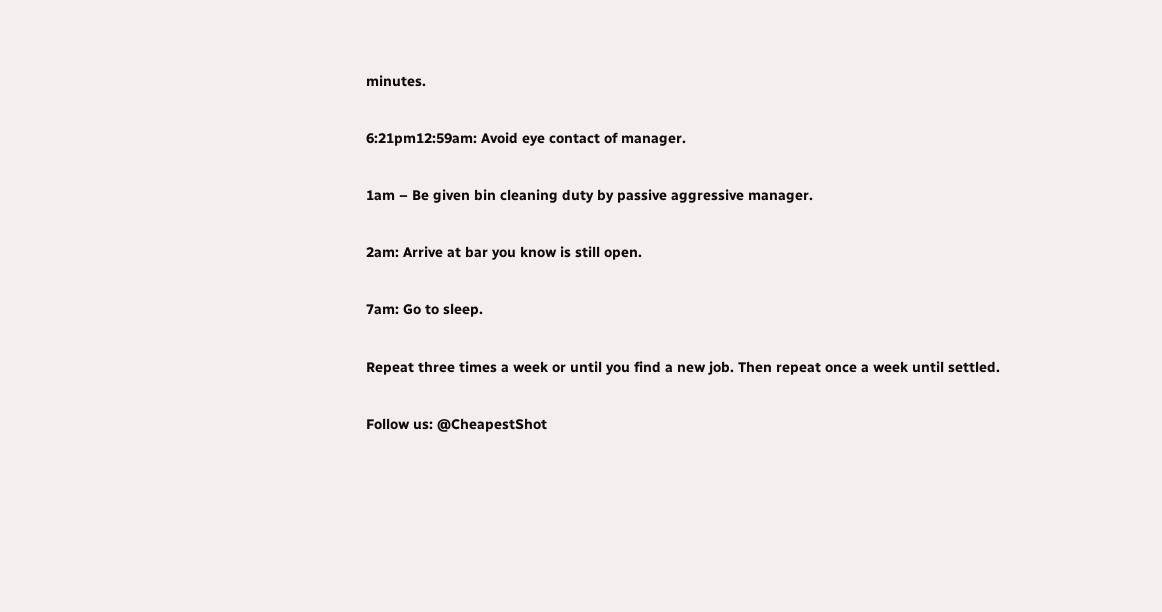minutes.

6:21pm12:59am: Avoid eye contact of manager.

1am – Be given bin cleaning duty by passive aggressive manager.

2am: Arrive at bar you know is still open.

7am: Go to sleep.

Repeat three times a week or until you find a new job. Then repeat once a week until settled.

Follow us: @CheapestShot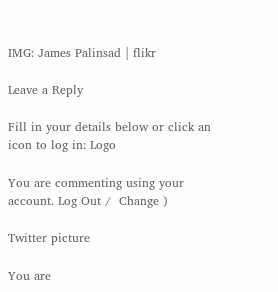IMG: James Palinsad | flikr

Leave a Reply

Fill in your details below or click an icon to log in: Logo

You are commenting using your account. Log Out /  Change )

Twitter picture

You are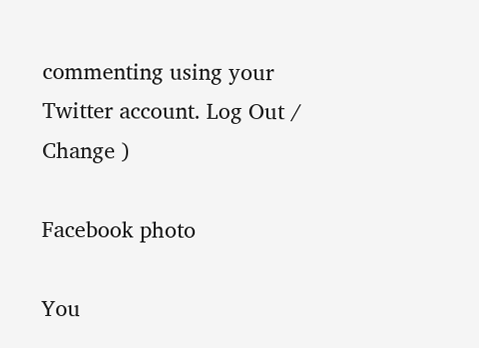commenting using your Twitter account. Log Out /  Change )

Facebook photo

You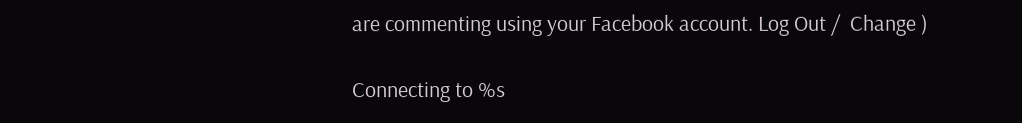are commenting using your Facebook account. Log Out /  Change )

Connecting to %s